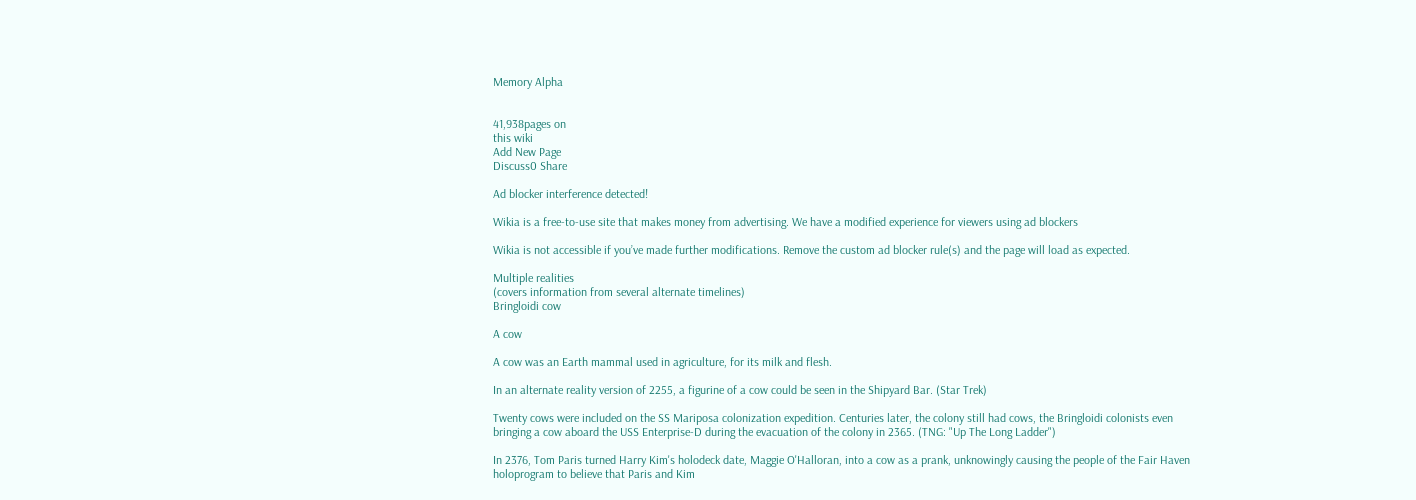Memory Alpha


41,938pages on
this wiki
Add New Page
Discuss0 Share

Ad blocker interference detected!

Wikia is a free-to-use site that makes money from advertising. We have a modified experience for viewers using ad blockers

Wikia is not accessible if you’ve made further modifications. Remove the custom ad blocker rule(s) and the page will load as expected.

Multiple realities
(covers information from several alternate timelines)
Bringloidi cow

A cow

A cow was an Earth mammal used in agriculture, for its milk and flesh.

In an alternate reality version of 2255, a figurine of a cow could be seen in the Shipyard Bar. (Star Trek)

Twenty cows were included on the SS Mariposa colonization expedition. Centuries later, the colony still had cows, the Bringloidi colonists even bringing a cow aboard the USS Enterprise-D during the evacuation of the colony in 2365. (TNG: "Up The Long Ladder")

In 2376, Tom Paris turned Harry Kim's holodeck date, Maggie O'Halloran, into a cow as a prank, unknowingly causing the people of the Fair Haven holoprogram to believe that Paris and Kim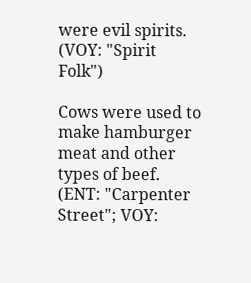were evil spirits. (VOY: "Spirit Folk")

Cows were used to make hamburger meat and other types of beef. (ENT: "Carpenter Street"; VOY: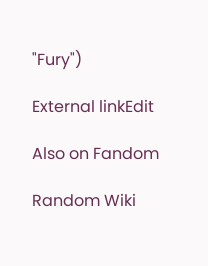"Fury")

External linkEdit

Also on Fandom

Random Wiki